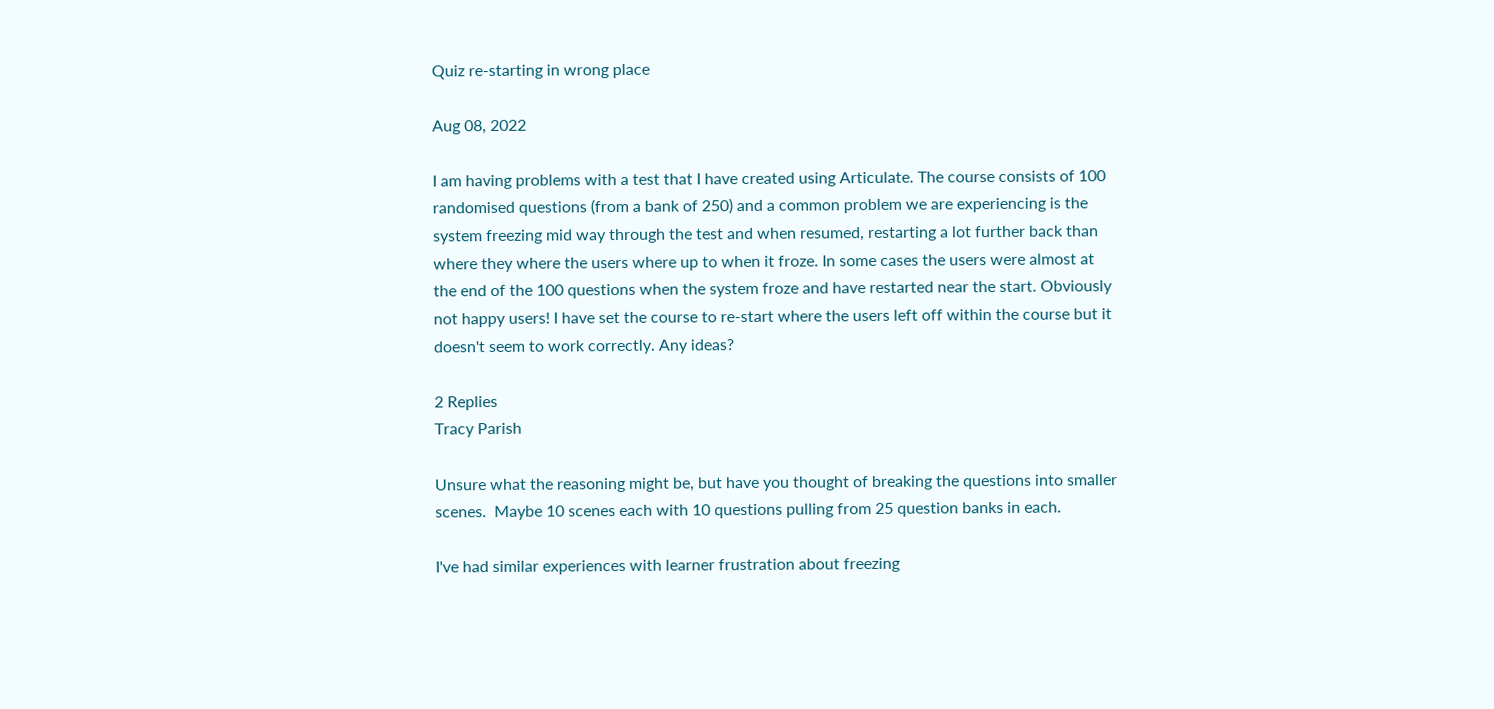Quiz re-starting in wrong place

Aug 08, 2022

I am having problems with a test that I have created using Articulate. The course consists of 100 randomised questions (from a bank of 250) and a common problem we are experiencing is the system freezing mid way through the test and when resumed, restarting a lot further back than where they where the users where up to when it froze. In some cases the users were almost at the end of the 100 questions when the system froze and have restarted near the start. Obviously not happy users! I have set the course to re-start where the users left off within the course but it doesn't seem to work correctly. Any ideas?

2 Replies
Tracy Parish

Unsure what the reasoning might be, but have you thought of breaking the questions into smaller scenes.  Maybe 10 scenes each with 10 questions pulling from 25 question banks in each.

I've had similar experiences with learner frustration about freezing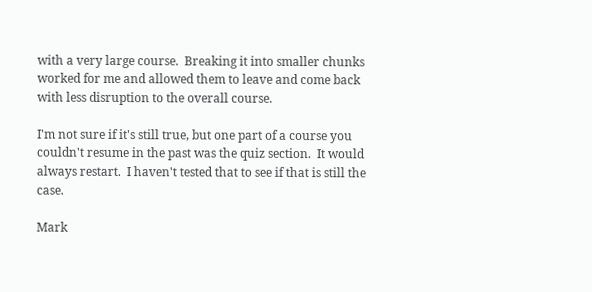with a very large course.  Breaking it into smaller chunks worked for me and allowed them to leave and come back with less disruption to the overall course.

I'm not sure if it's still true, but one part of a course you couldn't resume in the past was the quiz section.  It would always restart.  I haven't tested that to see if that is still the case.

Mark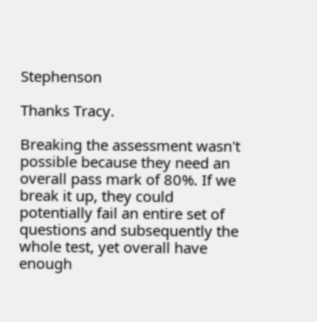Stephenson

Thanks Tracy.

Breaking the assessment wasn't possible because they need an overall pass mark of 80%. If we break it up, they could potentially fail an entire set of questions and subsequently the whole test, yet overall have enough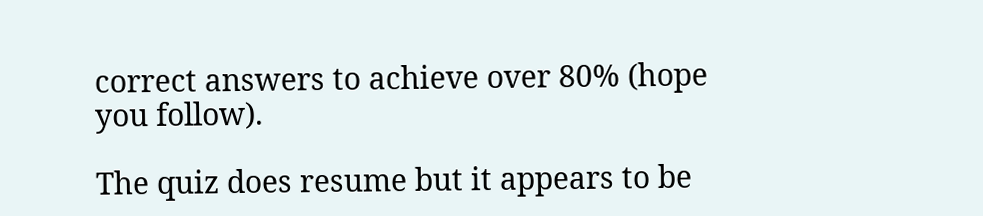correct answers to achieve over 80% (hope you follow).

The quiz does resume but it appears to be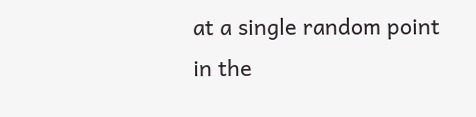at a single random point in the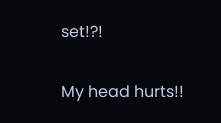set!?!

My head hurts!!